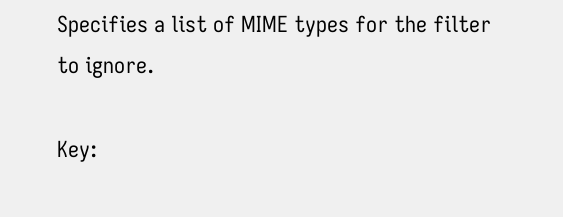Specifies a list of MIME types for the filter to ignore.

Key: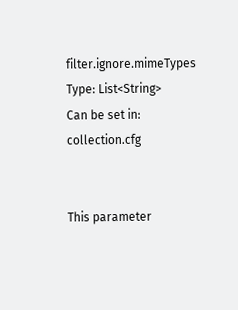filter.ignore.mimeTypes
Type: List<String>
Can be set in: collection.cfg


This parameter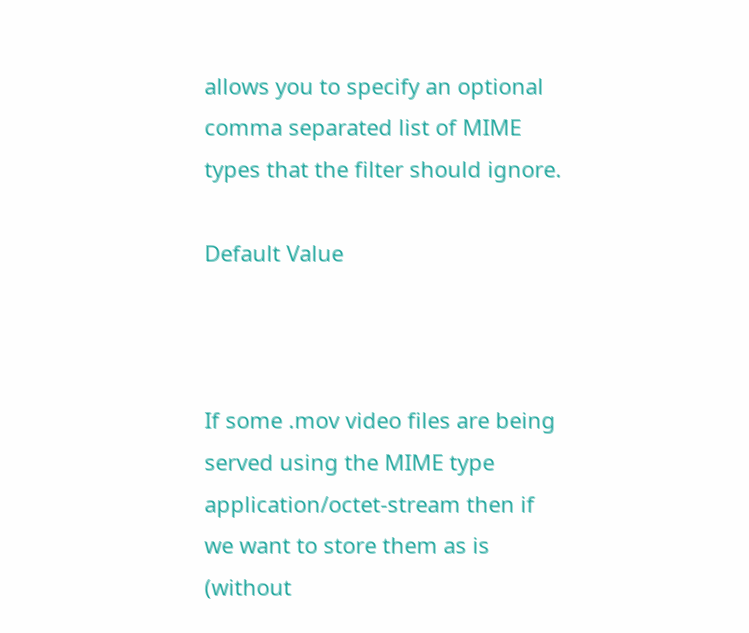allows you to specify an optional comma separated list of MIME types that the filter should ignore.

Default Value



If some .mov video files are being served using the MIME type application/octet-stream then if we want to store them as is (without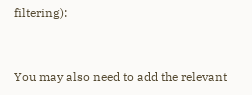filtering):


You may also need to add the relevant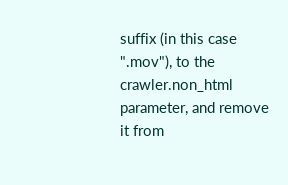suffix (in this case ".mov"), to the crawler.non_html parameter, and remove it from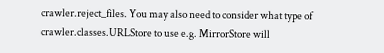crawler.reject_files. You may also need to consider what type of crawler.classes.URLStore to use e.g. MirrorStore will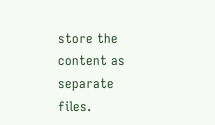store the content as separate files.